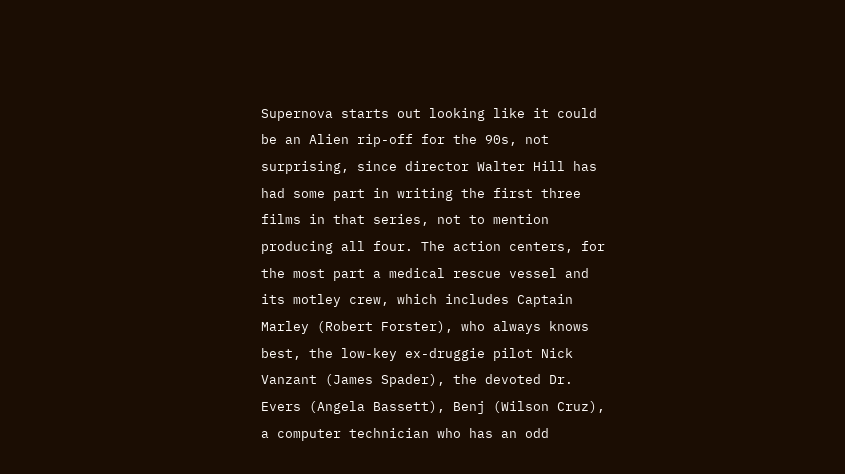Supernova starts out looking like it could be an Alien rip-off for the 90s, not surprising, since director Walter Hill has had some part in writing the first three films in that series, not to mention producing all four. The action centers, for the most part a medical rescue vessel and its motley crew, which includes Captain Marley (Robert Forster), who always knows best, the low-key ex-druggie pilot Nick Vanzant (James Spader), the devoted Dr. Evers (Angela Bassett), Benj (Wilson Cruz), a computer technician who has an odd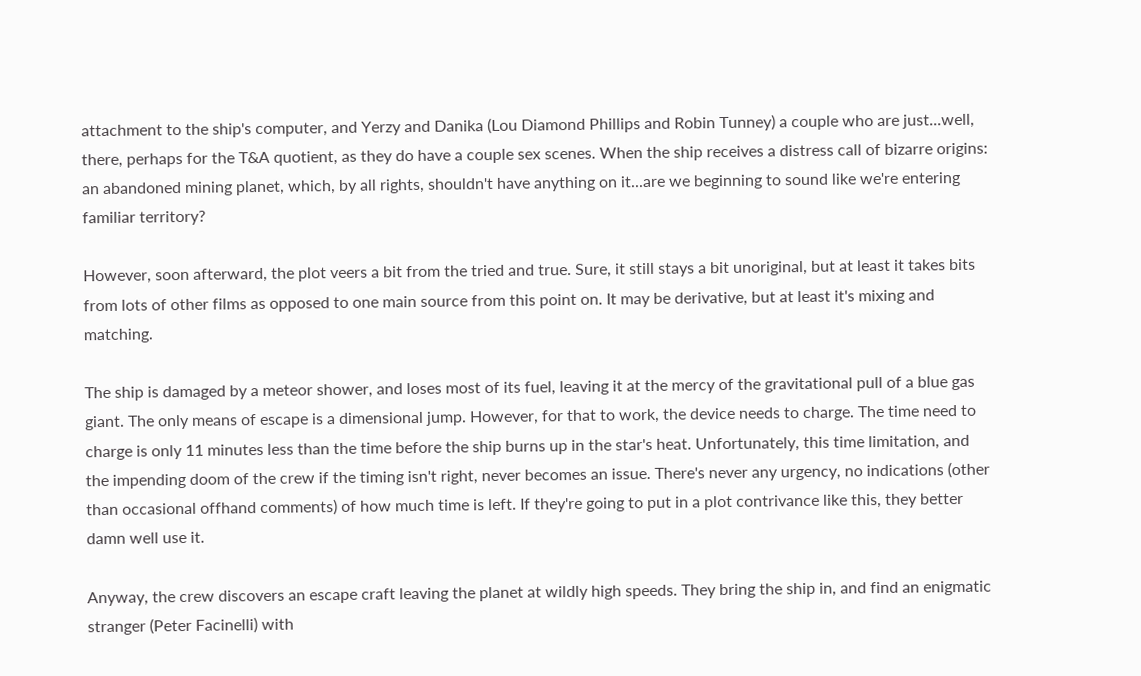attachment to the ship's computer, and Yerzy and Danika (Lou Diamond Phillips and Robin Tunney) a couple who are just...well, there, perhaps for the T&A quotient, as they do have a couple sex scenes. When the ship receives a distress call of bizarre origins: an abandoned mining planet, which, by all rights, shouldn't have anything on it...are we beginning to sound like we're entering familiar territory?

However, soon afterward, the plot veers a bit from the tried and true. Sure, it still stays a bit unoriginal, but at least it takes bits from lots of other films as opposed to one main source from this point on. It may be derivative, but at least it's mixing and matching.

The ship is damaged by a meteor shower, and loses most of its fuel, leaving it at the mercy of the gravitational pull of a blue gas giant. The only means of escape is a dimensional jump. However, for that to work, the device needs to charge. The time need to charge is only 11 minutes less than the time before the ship burns up in the star's heat. Unfortunately, this time limitation, and the impending doom of the crew if the timing isn't right, never becomes an issue. There's never any urgency, no indications (other than occasional offhand comments) of how much time is left. If they're going to put in a plot contrivance like this, they better damn well use it.

Anyway, the crew discovers an escape craft leaving the planet at wildly high speeds. They bring the ship in, and find an enigmatic stranger (Peter Facinelli) with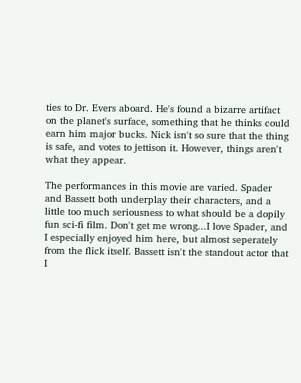ties to Dr. Evers aboard. He's found a bizarre artifact on the planet's surface, something that he thinks could earn him major bucks. Nick isn't so sure that the thing is safe, and votes to jettison it. However, things aren't what they appear.

The performances in this movie are varied. Spader and Bassett both underplay their characters, and a little too much seriousness to what should be a dopily fun sci-fi film. Don't get me wrong...I love Spader, and I especially enjoyed him here, but almost seperately from the flick itself. Bassett isn't the standout actor that I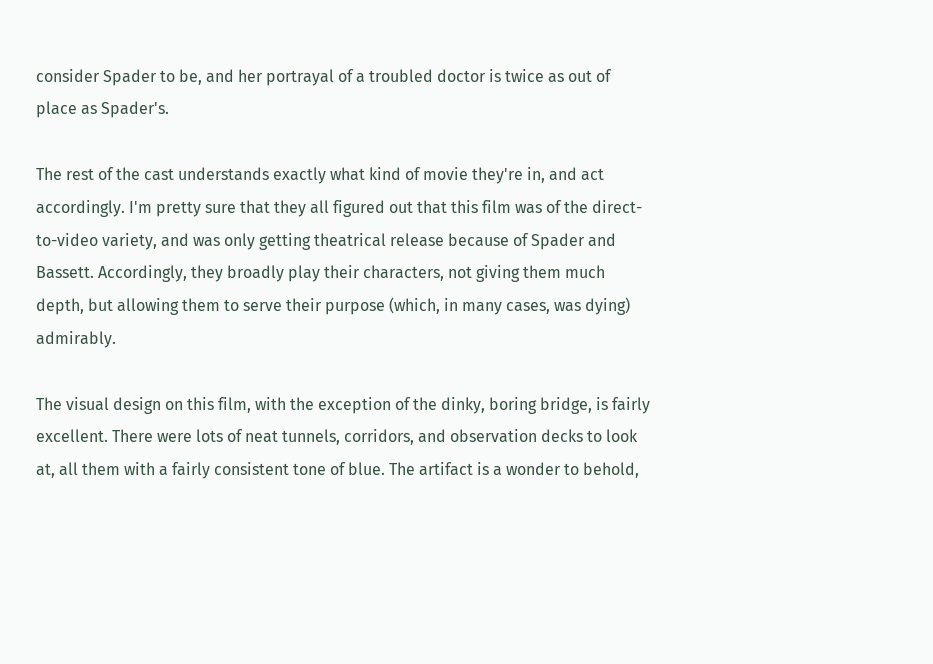consider Spader to be, and her portrayal of a troubled doctor is twice as out of place as Spader's.

The rest of the cast understands exactly what kind of movie they're in, and act accordingly. I'm pretty sure that they all figured out that this film was of the direct-to-video variety, and was only getting theatrical release because of Spader and Bassett. Accordingly, they broadly play their characters, not giving them much depth, but allowing them to serve their purpose (which, in many cases, was dying) admirably.

The visual design on this film, with the exception of the dinky, boring bridge, is fairly excellent. There were lots of neat tunnels, corridors, and observation decks to look at, all them with a fairly consistent tone of blue. The artifact is a wonder to behold,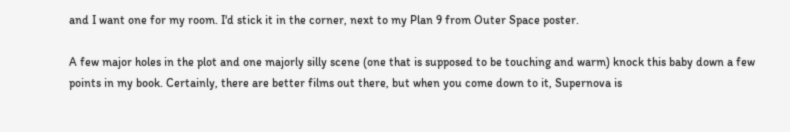and I want one for my room. I'd stick it in the corner, next to my Plan 9 from Outer Space poster.

A few major holes in the plot and one majorly silly scene (one that is supposed to be touching and warm) knock this baby down a few points in my book. Certainly, there are better films out there, but when you come down to it, Supernova is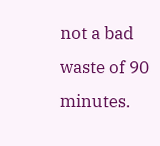not a bad waste of 90 minutes.